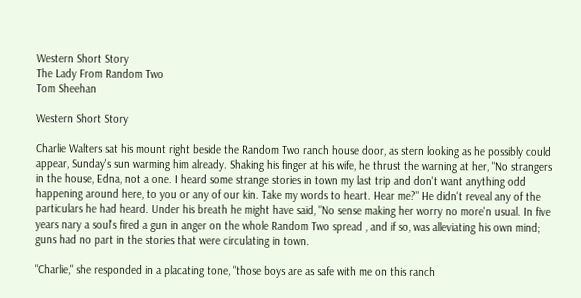Western Short Story
The Lady From Random Two
Tom Sheehan

Western Short Story

Charlie Walters sat his mount right beside the Random Two ranch house door, as stern looking as he possibly could appear, Sunday's sun warming him already. Shaking his finger at his wife, he thrust the warning at her, "No strangers in the house, Edna, not a one. I heard some strange stories in town my last trip and don't want anything odd happening around here, to you or any of our kin. Take my words to heart. Hear me?" He didn't reveal any of the particulars he had heard. Under his breath he might have said, "No sense making her worry no more'n usual. In five years nary a soul's fired a gun in anger on the whole Random Two spread , and if so, was alleviating his own mind; guns had no part in the stories that were circulating in town.

"Charlie," she responded in a placating tone, "those boys are as safe with me on this ranch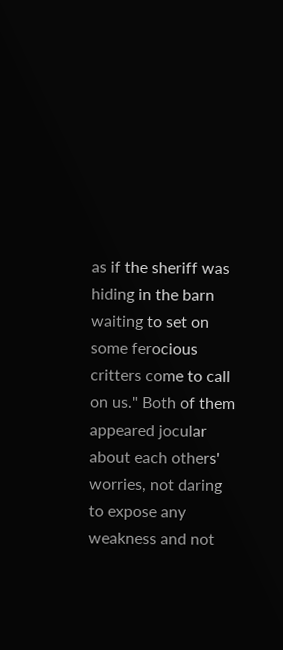as if the sheriff was hiding in the barn waiting to set on some ferocious critters come to call on us." Both of them appeared jocular about each others' worries, not daring to expose any weakness and not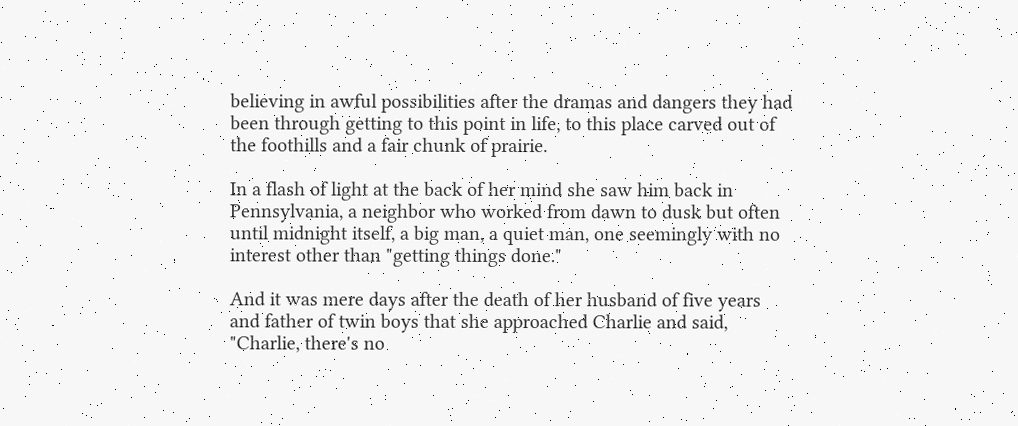believing in awful possibilities after the dramas and dangers they had been through getting to this point in life, to this place carved out of the foothills and a fair chunk of prairie.

In a flash of light at the back of her mind she saw him back in Pennsylvania, a neighbor who worked from dawn to dusk but often until midnight itself, a big man, a quiet man, one seemingly with no interest other than "getting things done."

And it was mere days after the death of her husband of five years and father of twin boys that she approached Charlie and said, "Charlie, there's no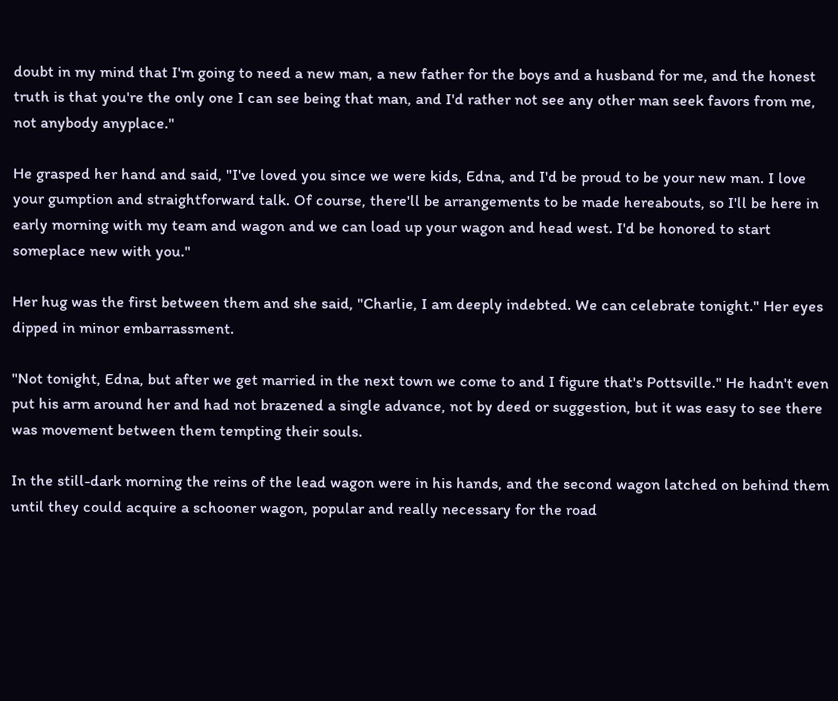doubt in my mind that I'm going to need a new man, a new father for the boys and a husband for me, and the honest truth is that you're the only one I can see being that man, and I'd rather not see any other man seek favors from me, not anybody anyplace."

He grasped her hand and said, "I've loved you since we were kids, Edna, and I'd be proud to be your new man. I love your gumption and straightforward talk. Of course, there'll be arrangements to be made hereabouts, so I'll be here in early morning with my team and wagon and we can load up your wagon and head west. I'd be honored to start someplace new with you."

Her hug was the first between them and she said, "Charlie, I am deeply indebted. We can celebrate tonight." Her eyes dipped in minor embarrassment.

"Not tonight, Edna, but after we get married in the next town we come to and I figure that's Pottsville." He hadn't even put his arm around her and had not brazened a single advance, not by deed or suggestion, but it was easy to see there was movement between them tempting their souls.

In the still-dark morning the reins of the lead wagon were in his hands, and the second wagon latched on behind them until they could acquire a schooner wagon, popular and really necessary for the road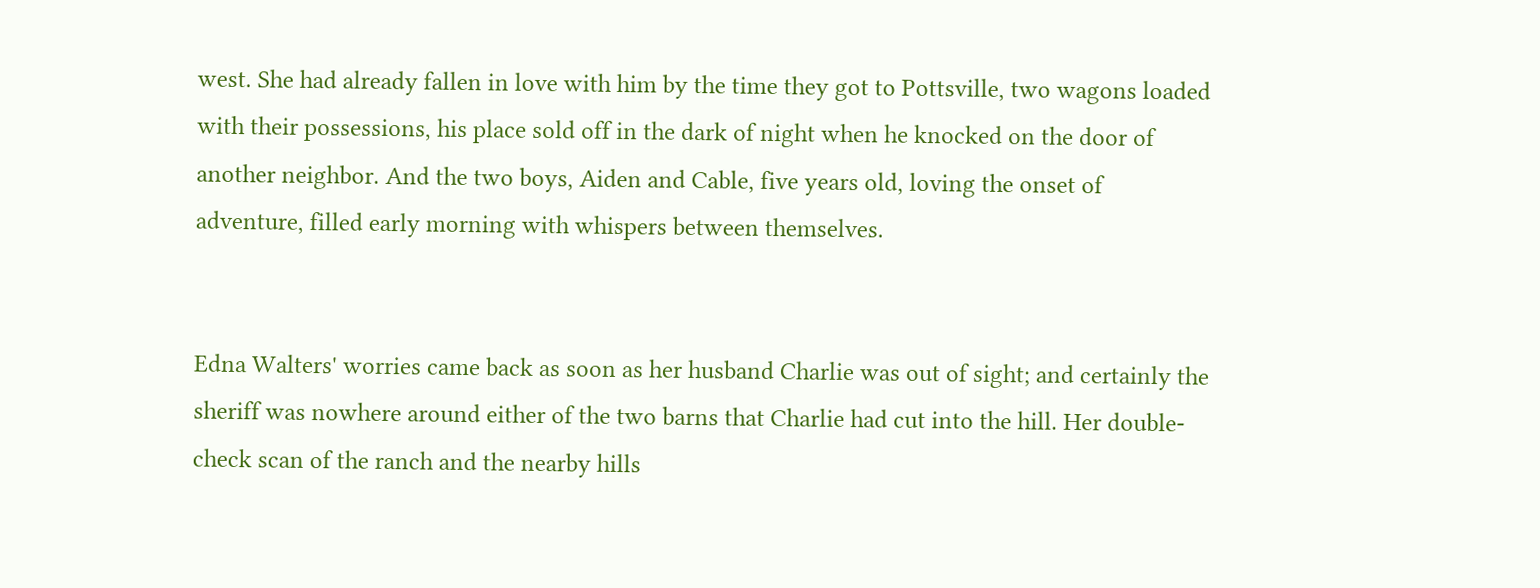west. She had already fallen in love with him by the time they got to Pottsville, two wagons loaded with their possessions, his place sold off in the dark of night when he knocked on the door of another neighbor. And the two boys, Aiden and Cable, five years old, loving the onset of adventure, filled early morning with whispers between themselves.


Edna Walters' worries came back as soon as her husband Charlie was out of sight; and certainly the sheriff was nowhere around either of the two barns that Charlie had cut into the hill. Her double-check scan of the ranch and the nearby hills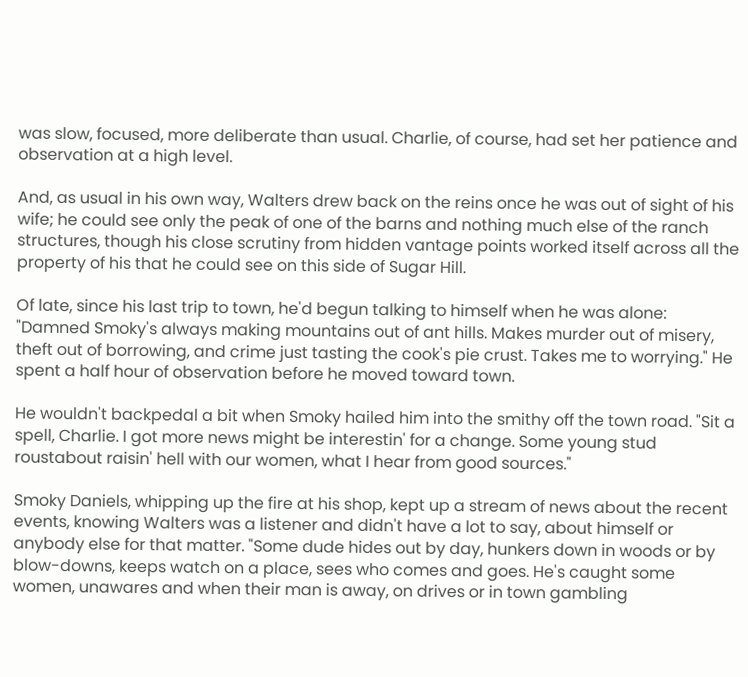was slow, focused, more deliberate than usual. Charlie, of course, had set her patience and observation at a high level.

And, as usual in his own way, Walters drew back on the reins once he was out of sight of his wife; he could see only the peak of one of the barns and nothing much else of the ranch structures, though his close scrutiny from hidden vantage points worked itself across all the property of his that he could see on this side of Sugar Hill.

Of late, since his last trip to town, he'd begun talking to himself when he was alone: "Damned Smoky's always making mountains out of ant hills. Makes murder out of misery, theft out of borrowing, and crime just tasting the cook's pie crust. Takes me to worrying." He spent a half hour of observation before he moved toward town.

He wouldn't backpedal a bit when Smoky hailed him into the smithy off the town road. "Sit a spell, Charlie. I got more news might be interestin' for a change. Some young stud roustabout raisin' hell with our women, what I hear from good sources."

Smoky Daniels, whipping up the fire at his shop, kept up a stream of news about the recent events, knowing Walters was a listener and didn't have a lot to say, about himself or anybody else for that matter. "Some dude hides out by day, hunkers down in woods or by blow-downs, keeps watch on a place, sees who comes and goes. He's caught some women, unawares and when their man is away, on drives or in town gambling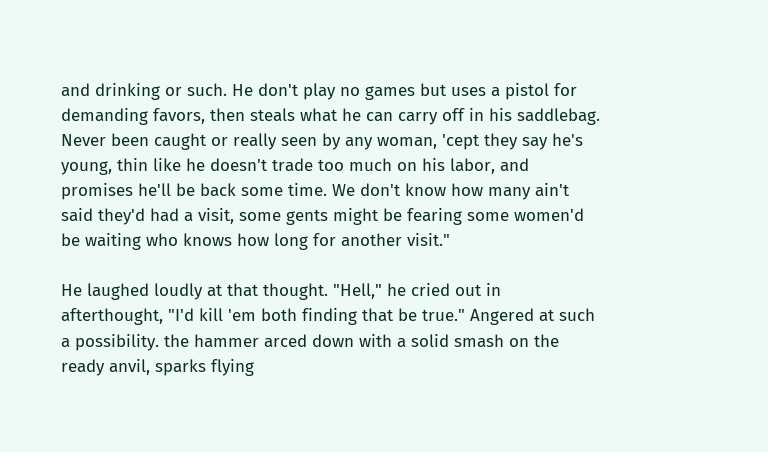and drinking or such. He don't play no games but uses a pistol for demanding favors, then steals what he can carry off in his saddlebag. Never been caught or really seen by any woman, 'cept they say he's young, thin like he doesn't trade too much on his labor, and promises he'll be back some time. We don't know how many ain't said they'd had a visit, some gents might be fearing some women'd be waiting who knows how long for another visit."

He laughed loudly at that thought. "Hell," he cried out in afterthought, "I'd kill 'em both finding that be true." Angered at such a possibility. the hammer arced down with a solid smash on the ready anvil, sparks flying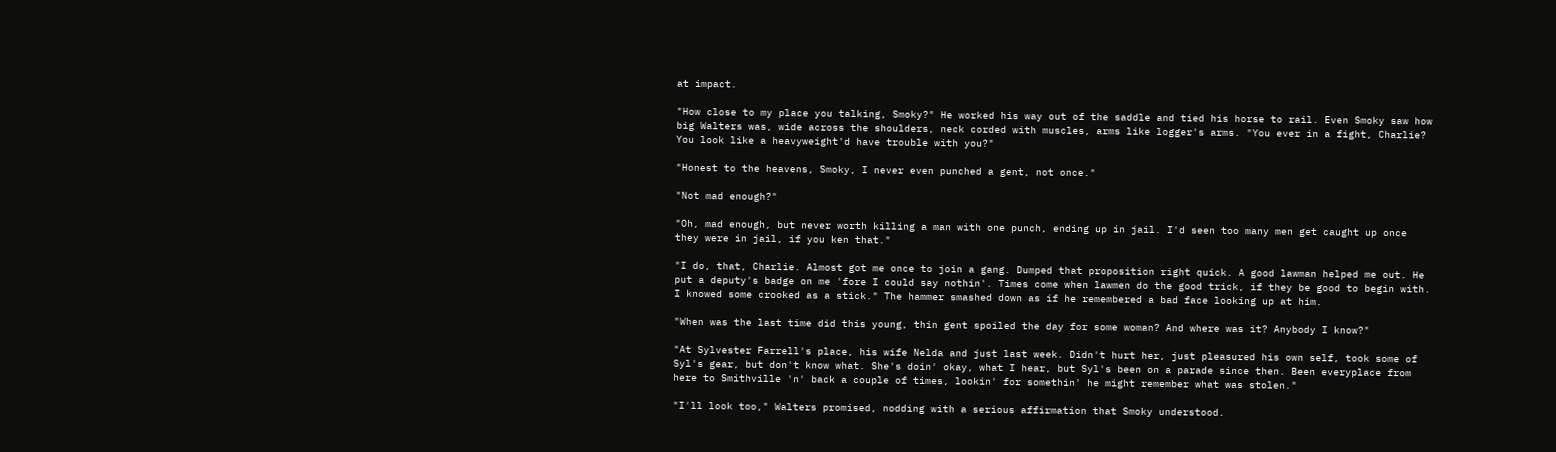at impact.

"How close to my place you talking, Smoky?" He worked his way out of the saddle and tied his horse to rail. Even Smoky saw how big Walters was, wide across the shoulders, neck corded with muscles, arms like logger's arms. "You ever in a fight, Charlie? You look like a heavyweight'd have trouble with you?"

"Honest to the heavens, Smoky, I never even punched a gent, not once."

"Not mad enough?"

"Oh, mad enough, but never worth killing a man with one punch, ending up in jail. I'd seen too many men get caught up once they were in jail, if you ken that."

"I do, that, Charlie. Almost got me once to join a gang. Dumped that proposition right quick. A good lawman helped me out. He put a deputy's badge on me 'fore I could say nothin'. Times come when lawmen do the good trick, if they be good to begin with. I knowed some crooked as a stick." The hammer smashed down as if he remembered a bad face looking up at him.

"When was the last time did this young, thin gent spoiled the day for some woman? And where was it? Anybody I know?"

"At Sylvester Farrell's place, his wife Nelda and just last week. Didn't hurt her, just pleasured his own self, took some of Syl's gear, but don't know what. She's doin' okay, what I hear, but Syl's been on a parade since then. Been everyplace from here to Smithville 'n' back a couple of times, lookin' for somethin' he might remember what was stolen."

"I'll look too," Walters promised, nodding with a serious affirmation that Smoky understood.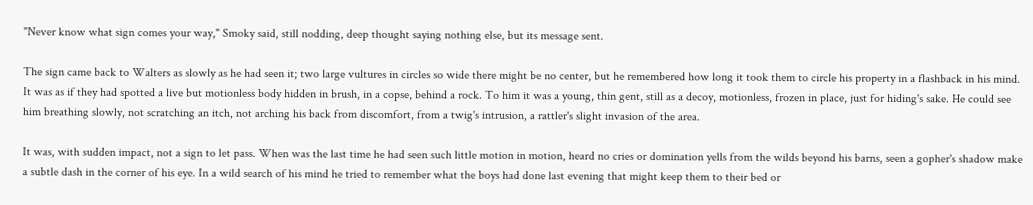"Never know what sign comes your way," Smoky said, still nodding, deep thought saying nothing else, but its message sent.

The sign came back to Walters as slowly as he had seen it; two large vultures in circles so wide there might be no center, but he remembered how long it took them to circle his property in a flashback in his mind. It was as if they had spotted a live but motionless body hidden in brush, in a copse, behind a rock. To him it was a young, thin gent, still as a decoy, motionless, frozen in place, just for hiding's sake. He could see him breathing slowly, not scratching an itch, not arching his back from discomfort, from a twig's intrusion, a rattler's slight invasion of the area.

It was, with sudden impact, not a sign to let pass. When was the last time he had seen such little motion in motion, heard no cries or domination yells from the wilds beyond his barns, seen a gopher's shadow make a subtle dash in the corner of his eye. In a wild search of his mind he tried to remember what the boys had done last evening that might keep them to their bed or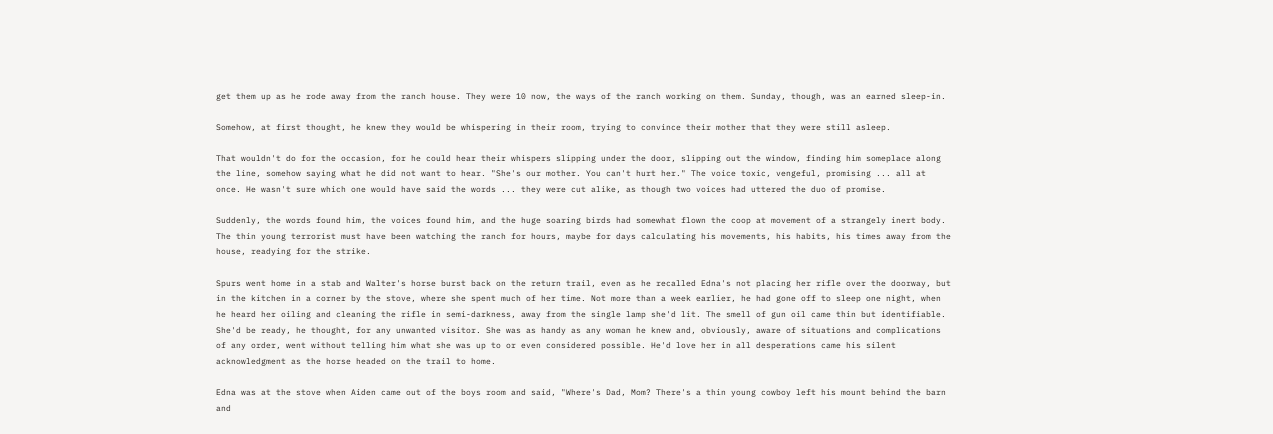get them up as he rode away from the ranch house. They were 10 now, the ways of the ranch working on them. Sunday, though, was an earned sleep-in.

Somehow, at first thought, he knew they would be whispering in their room, trying to convince their mother that they were still asleep.

That wouldn't do for the occasion, for he could hear their whispers slipping under the door, slipping out the window, finding him someplace along the line, somehow saying what he did not want to hear. "She's our mother. You can't hurt her." The voice toxic, vengeful, promising ... all at once. He wasn't sure which one would have said the words ... they were cut alike, as though two voices had uttered the duo of promise.

Suddenly, the words found him, the voices found him, and the huge soaring birds had somewhat flown the coop at movement of a strangely inert body. The thin young terrorist must have been watching the ranch for hours, maybe for days calculating his movements, his habits, his times away from the house, readying for the strike.

Spurs went home in a stab and Walter's horse burst back on the return trail, even as he recalled Edna's not placing her rifle over the doorway, but in the kitchen in a corner by the stove, where she spent much of her time. Not more than a week earlier, he had gone off to sleep one night, when he heard her oiling and cleaning the rifle in semi-darkness, away from the single lamp she'd lit. The smell of gun oil came thin but identifiable. She'd be ready, he thought, for any unwanted visitor. She was as handy as any woman he knew and, obviously, aware of situations and complications of any order, went without telling him what she was up to or even considered possible. He'd love her in all desperations came his silent acknowledgment as the horse headed on the trail to home.

Edna was at the stove when Aiden came out of the boys room and said, "Where's Dad, Mom? There's a thin young cowboy left his mount behind the barn and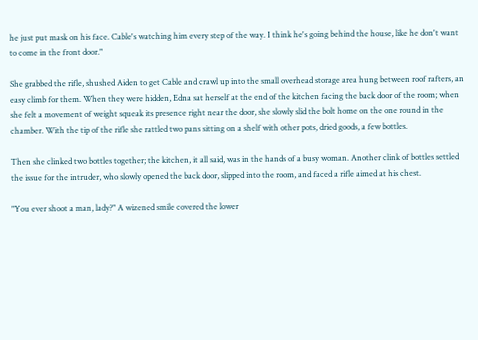he just put mask on his face. Cable's watching him every step of the way. I think he's going behind the house, like he don't want to come in the front door."

She grabbed the rifle, shushed Aiden to get Cable and crawl up into the small overhead storage area hung between roof rafters, an easy climb for them. When they were hidden, Edna sat herself at the end of the kitchen facing the back door of the room; when she felt a movement of weight squeak its presence right near the door, she slowly slid the bolt home on the one round in the chamber. With the tip of the rifle she rattled two pans sitting on a shelf with other pots, dried goods, a few bottles.

Then she clinked two bottles together; the kitchen, it all said, was in the hands of a busy woman. Another clink of bottles settled the issue for the intruder, who slowly opened the back door, slipped into the room, and faced a rifle aimed at his chest.

"You ever shoot a man, lady?" A wizened smile covered the lower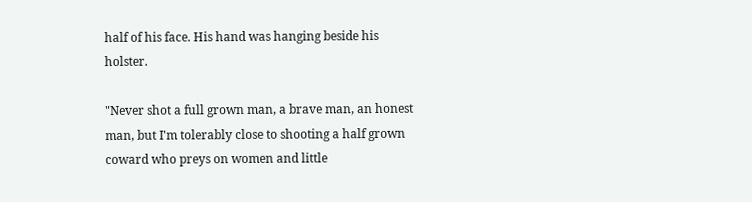half of his face. His hand was hanging beside his holster.

"Never shot a full grown man, a brave man, an honest man, but I'm tolerably close to shooting a half grown coward who preys on women and little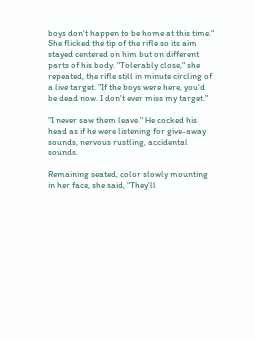boys don't happen to be home at this time." She flicked the tip of the rifle so its aim stayed centered on him but on different parts of his body. "Tolerably close," she repeated, the rifle still in minute circling of a live target. "If the boys were here, you'd be dead now. I don't ever miss my target."

"I never saw them leave." He cocked his head as if he were listening for give-away sounds, nervous rustling, accidental sounds.

Remaining seated, color slowly mounting in her face, she said, "They'll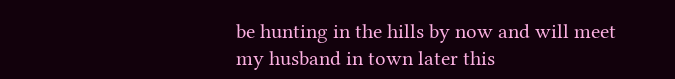be hunting in the hills by now and will meet my husband in town later this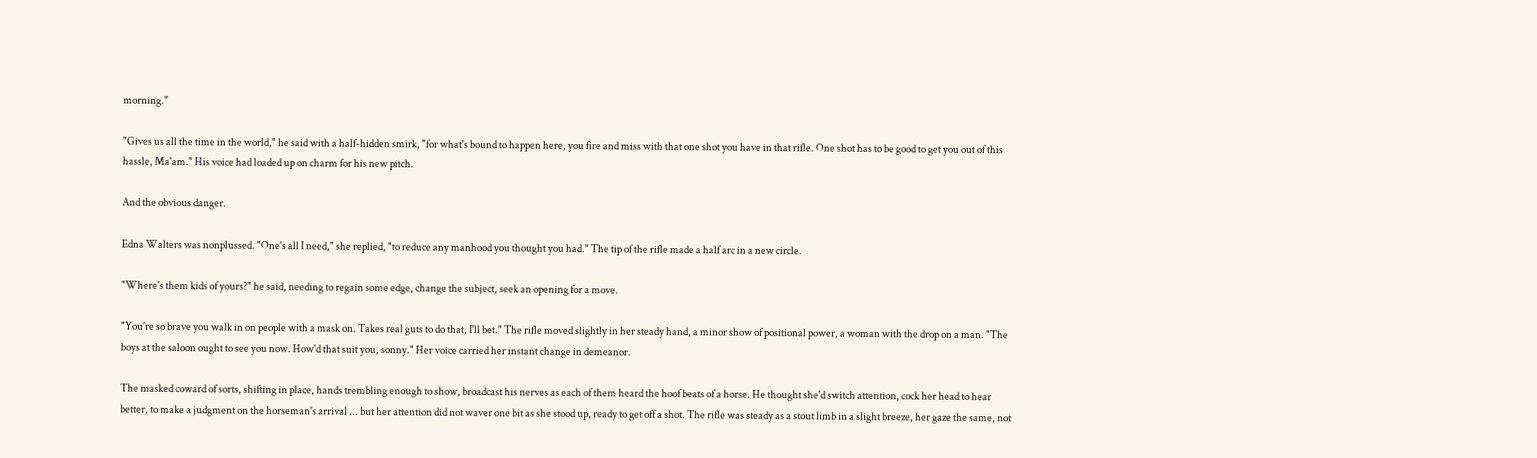morning."

"Gives us all the time in the world," he said with a half-hidden smirk, "for what's bound to happen here, you fire and miss with that one shot you have in that rifle. One shot has to be good to get you out of this hassle, Ma'am." His voice had loaded up on charm for his new pitch.

And the obvious danger.

Edna Walters was nonplussed. "One's all I need," she replied, "to reduce any manhood you thought you had." The tip of the rifle made a half arc in a new circle.

"Where's them kids of yours?" he said, needing to regain some edge, change the subject, seek an opening for a move.

"You're so brave you walk in on people with a mask on. Takes real guts to do that, I'll bet." The rifle moved slightly in her steady hand, a minor show of positional power, a woman with the drop on a man. "The boys at the saloon ought to see you now. How'd that suit you, sonny." Her voice carried her instant change in demeanor.

The masked coward of sorts, shifting in place, hands trembling enough to show, broadcast his nerves as each of them heard the hoof beats of a horse. He thought she'd switch attention, cock her head to hear better, to make a judgment on the horseman's arrival ... but her attention did not waver one bit as she stood up, ready to get off a shot. The rifle was steady as a stout limb in a slight breeze, her gaze the same, not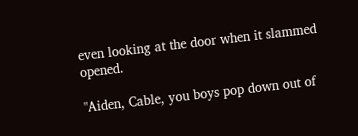even looking at the door when it slammed opened.

"Aiden, Cable, you boys pop down out of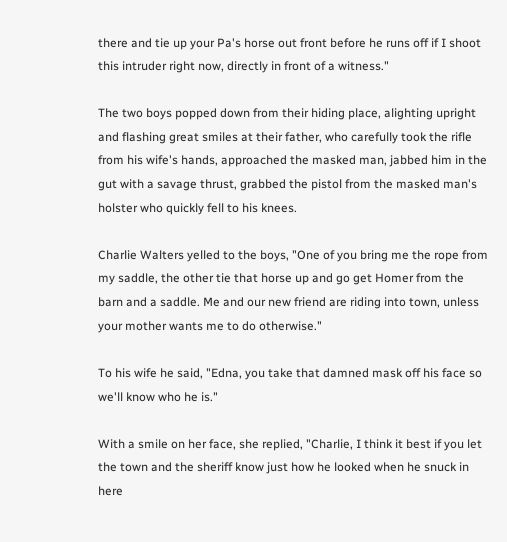there and tie up your Pa's horse out front before he runs off if I shoot this intruder right now, directly in front of a witness."

The two boys popped down from their hiding place, alighting upright and flashing great smiles at their father, who carefully took the rifle from his wife's hands, approached the masked man, jabbed him in the gut with a savage thrust, grabbed the pistol from the masked man's holster who quickly fell to his knees.

Charlie Walters yelled to the boys, "One of you bring me the rope from my saddle, the other tie that horse up and go get Homer from the barn and a saddle. Me and our new friend are riding into town, unless your mother wants me to do otherwise."

To his wife he said, "Edna, you take that damned mask off his face so we'll know who he is."

With a smile on her face, she replied, "Charlie, I think it best if you let the town and the sheriff know just how he looked when he snuck in here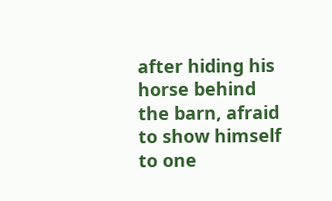after hiding his horse behind the barn, afraid to show himself to one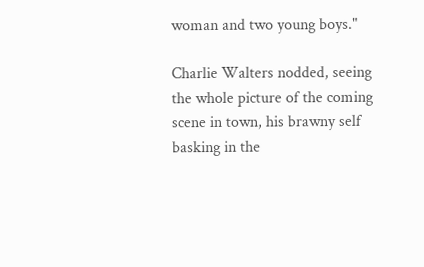woman and two young boys."

Charlie Walters nodded, seeing the whole picture of the coming scene in town, his brawny self basking in the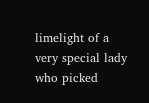limelight of a very special lady who picked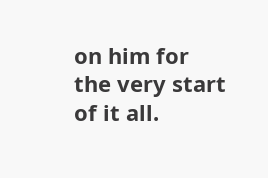on him for the very start of it all.